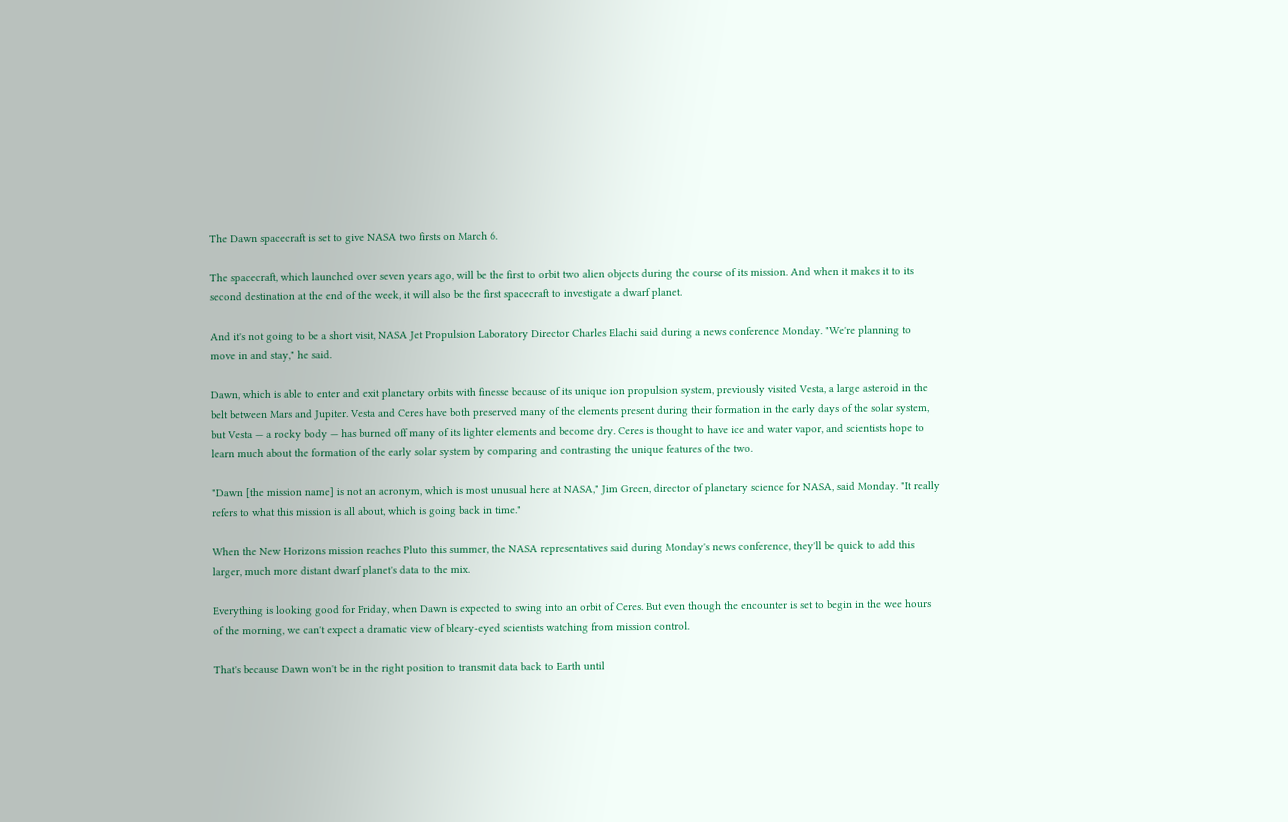The Dawn spacecraft is set to give NASA two firsts on March 6.

The spacecraft, which launched over seven years ago, will be the first to orbit two alien objects during the course of its mission. And when it makes it to its second destination at the end of the week, it will also be the first spacecraft to investigate a dwarf planet.

And it's not going to be a short visit, NASA Jet Propulsion Laboratory Director Charles Elachi said during a news conference Monday. "We're planning to move in and stay," he said.

Dawn, which is able to enter and exit planetary orbits with finesse because of its unique ion propulsion system, previously visited Vesta, a large asteroid in the belt between Mars and Jupiter. Vesta and Ceres have both preserved many of the elements present during their formation in the early days of the solar system, but Vesta — a rocky body — has burned off many of its lighter elements and become dry. Ceres is thought to have ice and water vapor, and scientists hope to learn much about the formation of the early solar system by comparing and contrasting the unique features of the two.

"Dawn [the mission name] is not an acronym, which is most unusual here at NASA," Jim Green, director of planetary science for NASA, said Monday. "It really refers to what this mission is all about, which is going back in time."

When the New Horizons mission reaches Pluto this summer, the NASA representatives said during Monday's news conference, they'll be quick to add this larger, much more distant dwarf planet's data to the mix.

Everything is looking good for Friday, when Dawn is expected to swing into an orbit of Ceres. But even though the encounter is set to begin in the wee hours of the morning, we can't expect a dramatic view of bleary-eyed scientists watching from mission control.

That's because Dawn won't be in the right position to transmit data back to Earth until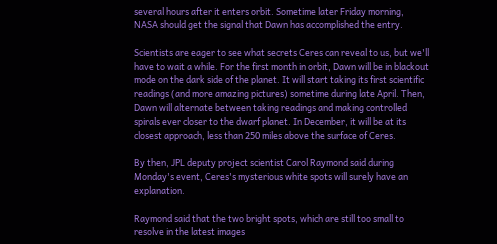several hours after it enters orbit. Sometime later Friday morning, NASA should get the signal that Dawn has accomplished the entry.

Scientists are eager to see what secrets Ceres can reveal to us, but we'll have to wait a while. For the first month in orbit, Dawn will be in blackout mode on the dark side of the planet. It will start taking its first scientific readings (and more amazing pictures) sometime during late April. Then, Dawn will alternate between taking readings and making controlled spirals ever closer to the dwarf planet. In December, it will be at its closest approach, less than 250 miles above the surface of Ceres.

By then, JPL deputy project scientist Carol Raymond said during Monday's event, Ceres's mysterious white spots will surely have an explanation.

Raymond said that the two bright spots, which are still too small to resolve in the latest images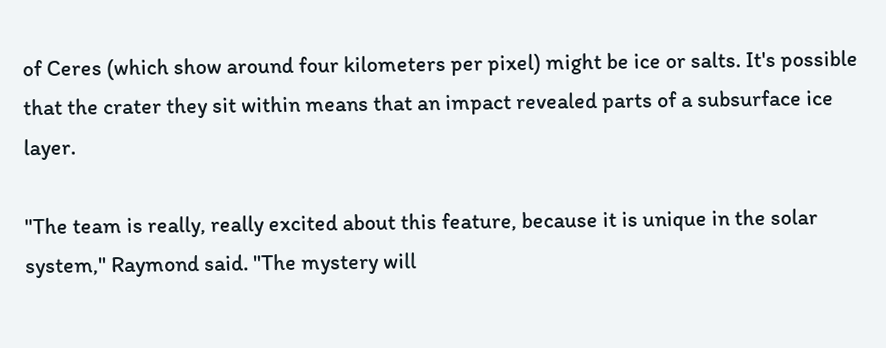of Ceres (which show around four kilometers per pixel) might be ice or salts. It's possible that the crater they sit within means that an impact revealed parts of a subsurface ice layer.

"The team is really, really excited about this feature, because it is unique in the solar system," Raymond said. "The mystery will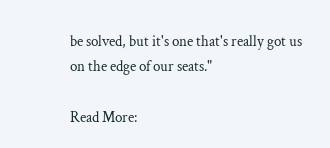be solved, but it's one that's really got us on the edge of our seats."

Read More: